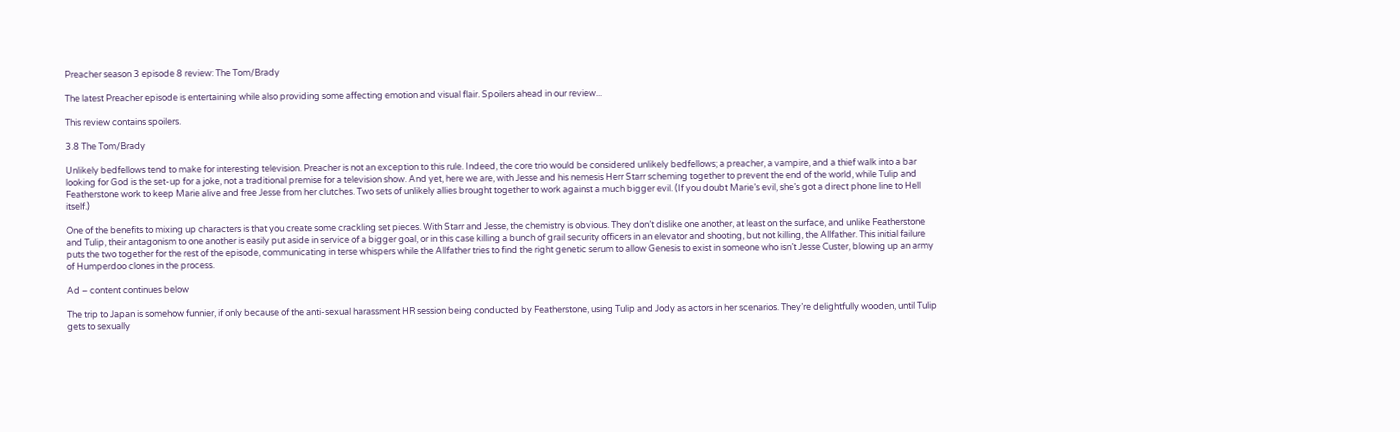Preacher season 3 episode 8 review: The Tom/Brady

The latest Preacher episode is entertaining while also providing some affecting emotion and visual flair. Spoilers ahead in our review...

This review contains spoilers.

3.8 The Tom/Brady

Unlikely bedfellows tend to make for interesting television. Preacher is not an exception to this rule. Indeed, the core trio would be considered unlikely bedfellows; a preacher, a vampire, and a thief walk into a bar looking for God is the set-up for a joke, not a traditional premise for a television show. And yet, here we are, with Jesse and his nemesis Herr Starr scheming together to prevent the end of the world, while Tulip and Featherstone work to keep Marie alive and free Jesse from her clutches. Two sets of unlikely allies brought together to work against a much bigger evil. (If you doubt Marie’s evil, she’s got a direct phone line to Hell itself.)

One of the benefits to mixing up characters is that you create some crackling set pieces. With Starr and Jesse, the chemistry is obvious. They don’t dislike one another, at least on the surface, and unlike Featherstone and Tulip, their antagonism to one another is easily put aside in service of a bigger goal, or in this case killing a bunch of grail security officers in an elevator and shooting, but not killing, the Allfather. This initial failure puts the two together for the rest of the episode, communicating in terse whispers while the Allfather tries to find the right genetic serum to allow Genesis to exist in someone who isn’t Jesse Custer, blowing up an army of Humperdoo clones in the process.

Ad – content continues below

The trip to Japan is somehow funnier, if only because of the anti-sexual harassment HR session being conducted by Featherstone, using Tulip and Jody as actors in her scenarios. They’re delightfully wooden, until Tulip gets to sexually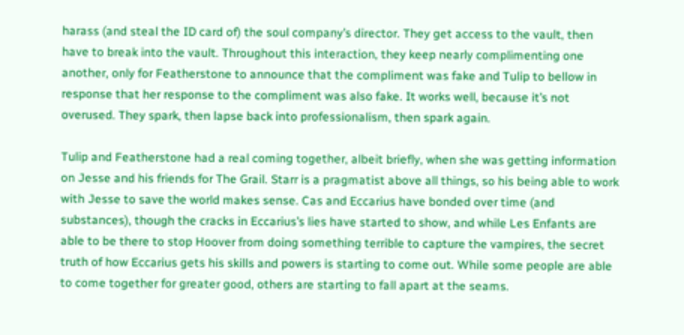harass (and steal the ID card of) the soul company’s director. They get access to the vault, then have to break into the vault. Throughout this interaction, they keep nearly complimenting one another, only for Featherstone to announce that the compliment was fake and Tulip to bellow in response that her response to the compliment was also fake. It works well, because it’s not overused. They spark, then lapse back into professionalism, then spark again.

Tulip and Featherstone had a real coming together, albeit briefly, when she was getting information on Jesse and his friends for The Grail. Starr is a pragmatist above all things, so his being able to work with Jesse to save the world makes sense. Cas and Eccarius have bonded over time (and substances), though the cracks in Eccarius’s lies have started to show, and while Les Enfants are able to be there to stop Hoover from doing something terrible to capture the vampires, the secret truth of how Eccarius gets his skills and powers is starting to come out. While some people are able to come together for greater good, others are starting to fall apart at the seams.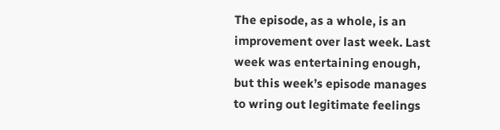The episode, as a whole, is an improvement over last week. Last week was entertaining enough, but this week’s episode manages to wring out legitimate feelings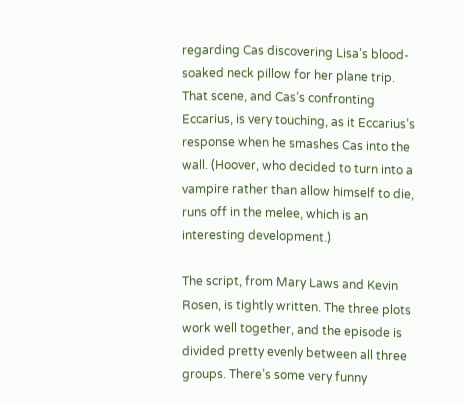regarding Cas discovering Lisa’s blood-soaked neck pillow for her plane trip. That scene, and Cas’s confronting Eccarius, is very touching, as it Eccarius’s response when he smashes Cas into the wall. (Hoover, who decided to turn into a vampire rather than allow himself to die, runs off in the melee, which is an interesting development.)

The script, from Mary Laws and Kevin Rosen, is tightly written. The three plots work well together, and the episode is divided pretty evenly between all three groups. There’s some very funny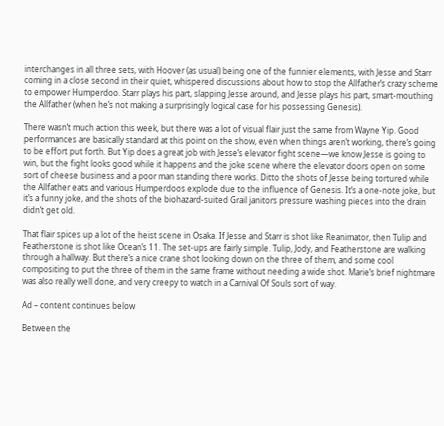interchanges in all three sets, with Hoover (as usual) being one of the funnier elements, with Jesse and Starr coming in a close second in their quiet, whispered discussions about how to stop the Allfather’s crazy scheme to empower Humperdoo. Starr plays his part, slapping Jesse around, and Jesse plays his part, smart-mouthing the Allfather (when he’s not making a surprisingly logical case for his possessing Genesis).

There wasn’t much action this week, but there was a lot of visual flair just the same from Wayne Yip. Good performances are basically standard at this point on the show, even when things aren’t working, there’s going to be effort put forth. But Yip does a great job with Jesse’s elevator fight scene—we know Jesse is going to win, but the fight looks good while it happens and the joke scene where the elevator doors open on some sort of cheese business and a poor man standing there works. Ditto the shots of Jesse being tortured while the Allfather eats and various Humperdoos explode due to the influence of Genesis. It’s a one-note joke, but it’s a funny joke, and the shots of the biohazard-suited Grail janitors pressure washing pieces into the drain didn’t get old.

That flair spices up a lot of the heist scene in Osaka. If Jesse and Starr is shot like Reanimator, then Tulip and Featherstone is shot like Ocean’s 11. The set-ups are fairly simple. Tulip, Jody, and Featherstone are walking through a hallway. But there’s a nice crane shot looking down on the three of them, and some cool compositing to put the three of them in the same frame without needing a wide shot. Marie’s brief nightmare was also really well done, and very creepy to watch in a Carnival Of Souls sort of way.

Ad – content continues below

Between the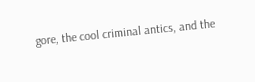gore, the cool criminal antics, and the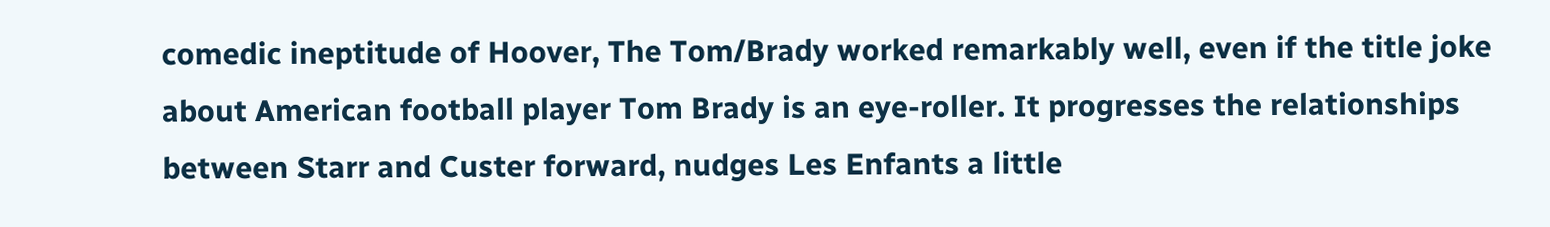comedic ineptitude of Hoover, The Tom/Brady worked remarkably well, even if the title joke about American football player Tom Brady is an eye-roller. It progresses the relationships between Starr and Custer forward, nudges Les Enfants a little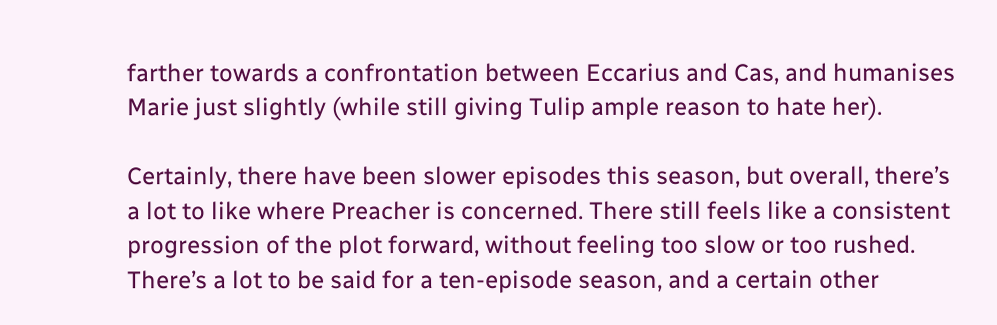farther towards a confrontation between Eccarius and Cas, and humanises Marie just slightly (while still giving Tulip ample reason to hate her).

Certainly, there have been slower episodes this season, but overall, there’s a lot to like where Preacher is concerned. There still feels like a consistent progression of the plot forward, without feeling too slow or too rushed. There’s a lot to be said for a ten-episode season, and a certain other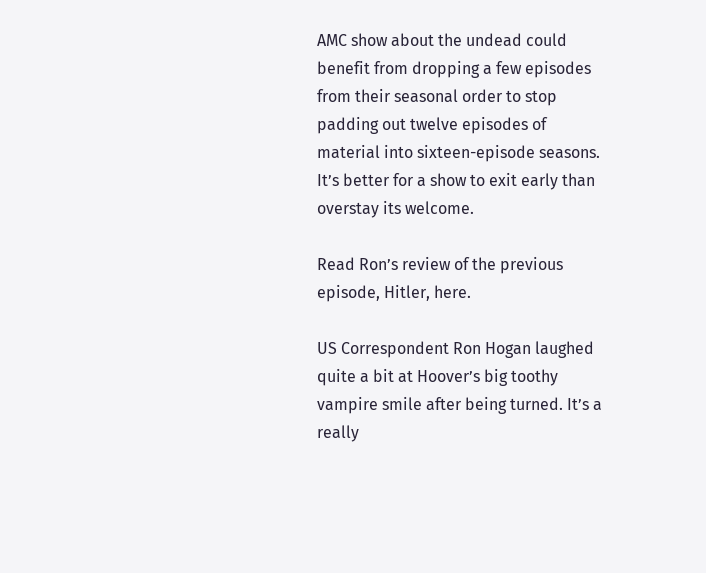AMC show about the undead could benefit from dropping a few episodes from their seasonal order to stop padding out twelve episodes of material into sixteen-episode seasons. It’s better for a show to exit early than overstay its welcome.

Read Ron’s review of the previous episode, Hitler, here.

US Correspondent Ron Hogan laughed quite a bit at Hoover’s big toothy vampire smile after being turned. It’s a really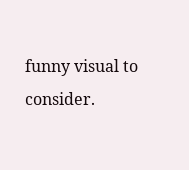funny visual to consider.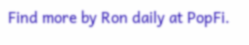Find more by Ron daily at PopFi.